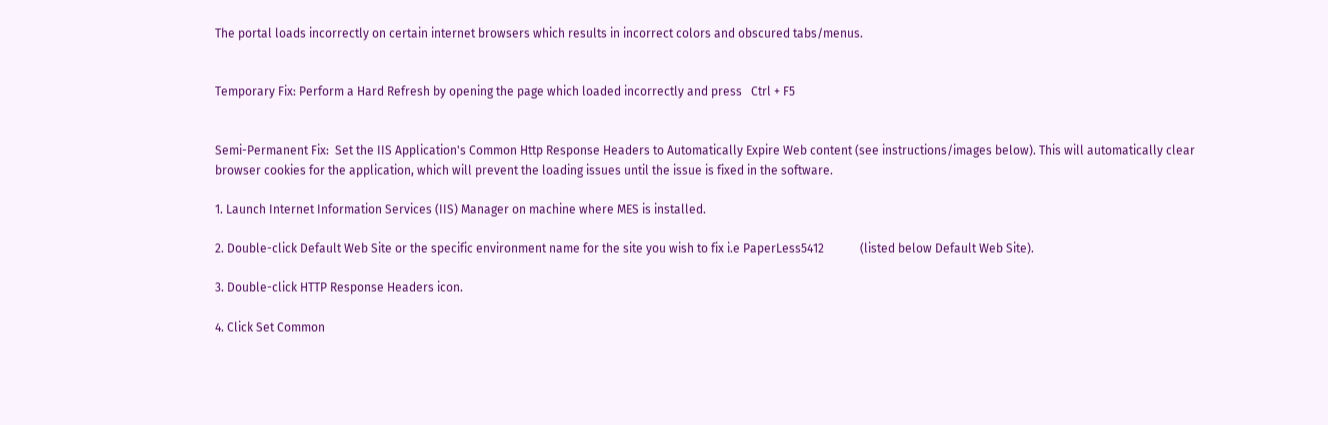The portal loads incorrectly on certain internet browsers which results in incorrect colors and obscured tabs/menus.


Temporary Fix: Perform a Hard Refresh by opening the page which loaded incorrectly and press   Ctrl + F5


Semi-Permanent Fix:  Set the IIS Application's Common Http Response Headers to Automatically Expire Web content (see instructions/images below). This will automatically clear browser cookies for the application, which will prevent the loading issues until the issue is fixed in the software.

1. Launch Internet Information Services (IIS) Manager on machine where MES is installed.

2. Double-click Default Web Site or the specific environment name for the site you wish to fix i.e PaperLess5412            (listed below Default Web Site).

3. Double-click HTTP Response Headers icon.

4. Click Set Common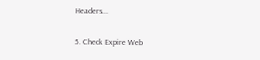Headers...

5. Check Expire Web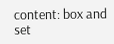content: box and set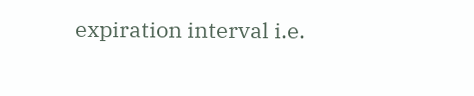expiration interval i.e.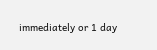immediately or 1 day